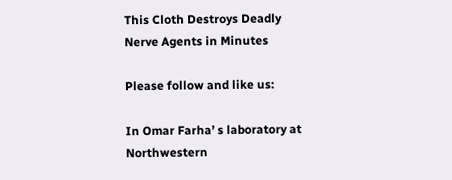This Cloth Destroys Deadly Nerve Agents in Minutes

Please follow and like us:

In Omar Farha’ s laboratory at Northwestern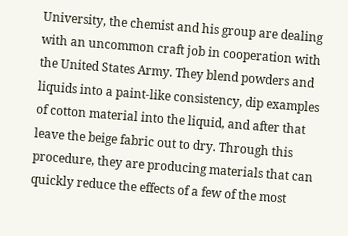University, the chemist and his group are dealing with an uncommon craft job in cooperation with the United States Army. They blend powders and liquids into a paint-like consistency, dip examples of cotton material into the liquid, and after that leave the beige fabric out to dry. Through this procedure, they are producing materials that can quickly reduce the effects of a few of the most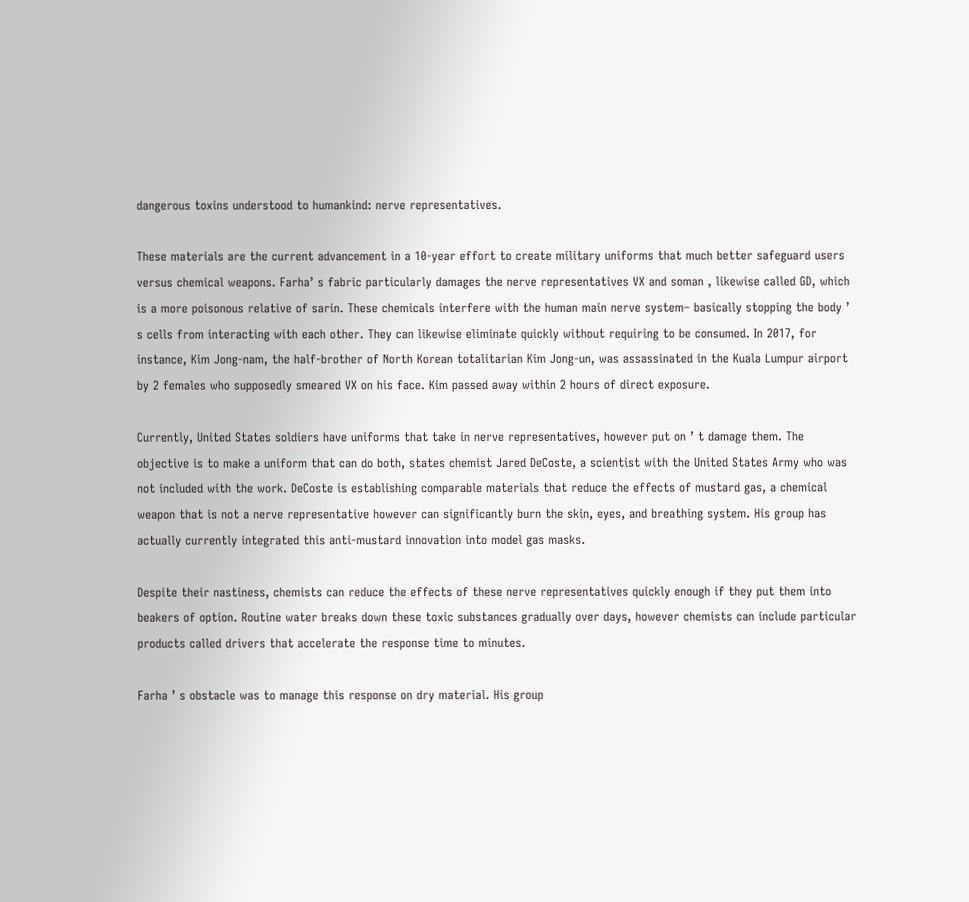dangerous toxins understood to humankind: nerve representatives.

These materials are the current advancement in a 10-year effort to create military uniforms that much better safeguard users versus chemical weapons. Farha’ s fabric particularly damages the nerve representatives VX and soman , likewise called GD, which is a more poisonous relative of sarin. These chemicals interfere with the human main nerve system– basically stopping the body ’ s cells from interacting with each other. They can likewise eliminate quickly without requiring to be consumed. In 2017, for instance, Kim Jong-nam, the half-brother of North Korean totalitarian Kim Jong-un, was assassinated in the Kuala Lumpur airport by 2 females who supposedly smeared VX on his face. Kim passed away within 2 hours of direct exposure.

Currently, United States soldiers have uniforms that take in nerve representatives, however put on ’ t damage them. The objective is to make a uniform that can do both, states chemist Jared DeCoste, a scientist with the United States Army who was not included with the work. DeCoste is establishing comparable materials that reduce the effects of mustard gas, a chemical weapon that is not a nerve representative however can significantly burn the skin, eyes, and breathing system. His group has actually currently integrated this anti-mustard innovation into model gas masks.

Despite their nastiness, chemists can reduce the effects of these nerve representatives quickly enough if they put them into beakers of option. Routine water breaks down these toxic substances gradually over days, however chemists can include particular products called drivers that accelerate the response time to minutes.

Farha ’ s obstacle was to manage this response on dry material. His group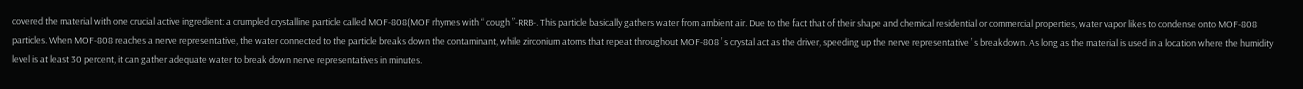covered the material with one crucial active ingredient: a crumpled crystalline particle called MOF-808(MOF rhymes with “ cough ”-RRB-. This particle basically gathers water from ambient air. Due to the fact that of their shape and chemical residential or commercial properties, water vapor likes to condense onto MOF-808 particles. When MOF-808 reaches a nerve representative, the water connected to the particle breaks down the contaminant, while zirconium atoms that repeat throughout MOF-808 ’ s crystal act as the driver, speeding up the nerve representative ’ s breakdown. As long as the material is used in a location where the humidity level is at least 30 percent, it can gather adequate water to break down nerve representatives in minutes.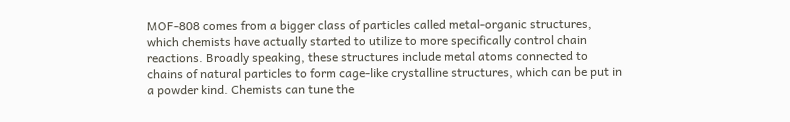MOF-808 comes from a bigger class of particles called metal-organic structures, which chemists have actually started to utilize to more specifically control chain reactions. Broadly speaking, these structures include metal atoms connected to chains of natural particles to form cage-like crystalline structures, which can be put in a powder kind. Chemists can tune the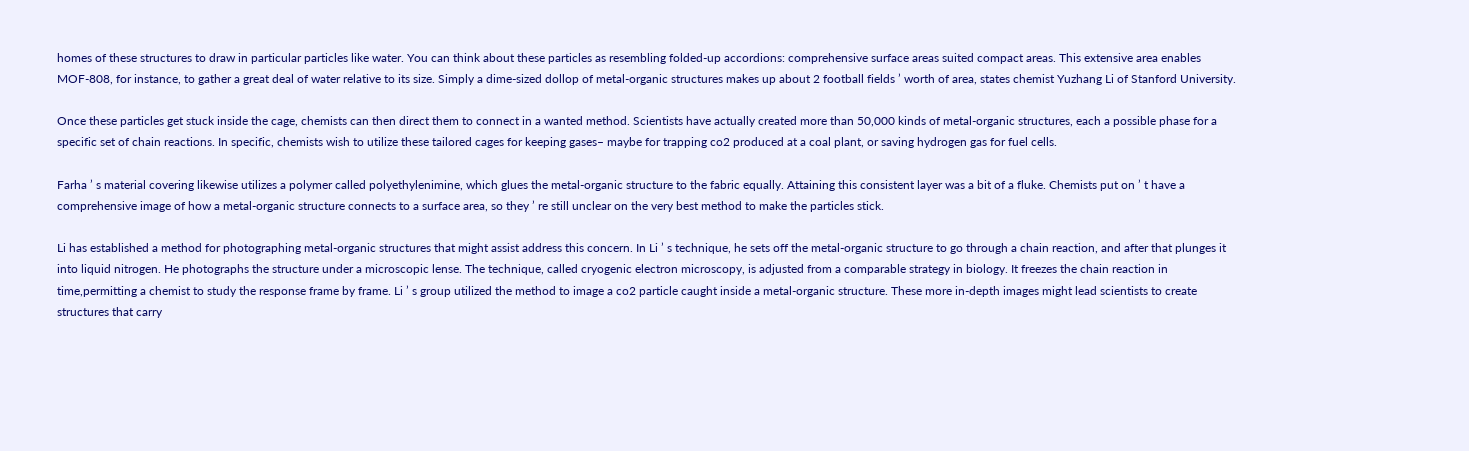homes of these structures to draw in particular particles like water. You can think about these particles as resembling folded-up accordions: comprehensive surface areas suited compact areas. This extensive area enables MOF-808, for instance, to gather a great deal of water relative to its size. Simply a dime-sized dollop of metal-organic structures makes up about 2 football fields ’ worth of area, states chemist Yuzhang Li of Stanford University.

Once these particles get stuck inside the cage, chemists can then direct them to connect in a wanted method. Scientists have actually created more than 50,000 kinds of metal-organic structures, each a possible phase for a specific set of chain reactions. In specific, chemists wish to utilize these tailored cages for keeping gases– maybe for trapping co2 produced at a coal plant, or saving hydrogen gas for fuel cells.

Farha ’ s material covering likewise utilizes a polymer called polyethylenimine, which glues the metal-organic structure to the fabric equally. Attaining this consistent layer was a bit of a fluke. Chemists put on ’ t have a comprehensive image of how a metal-organic structure connects to a surface area, so they ’ re still unclear on the very best method to make the particles stick.

Li has established a method for photographing metal-organic structures that might assist address this concern. In Li ’ s technique, he sets off the metal-organic structure to go through a chain reaction, and after that plunges it into liquid nitrogen. He photographs the structure under a microscopic lense. The technique, called cryogenic electron microscopy, is adjusted from a comparable strategy in biology. It freezes the chain reaction in time,permitting a chemist to study the response frame by frame. Li ’ s group utilized the method to image a co2 particle caught inside a metal-organic structure. These more in-depth images might lead scientists to create structures that carry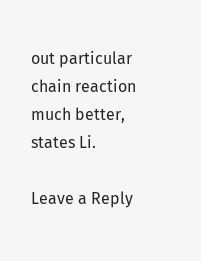out particular chain reaction much better, states Li.

Leave a Reply